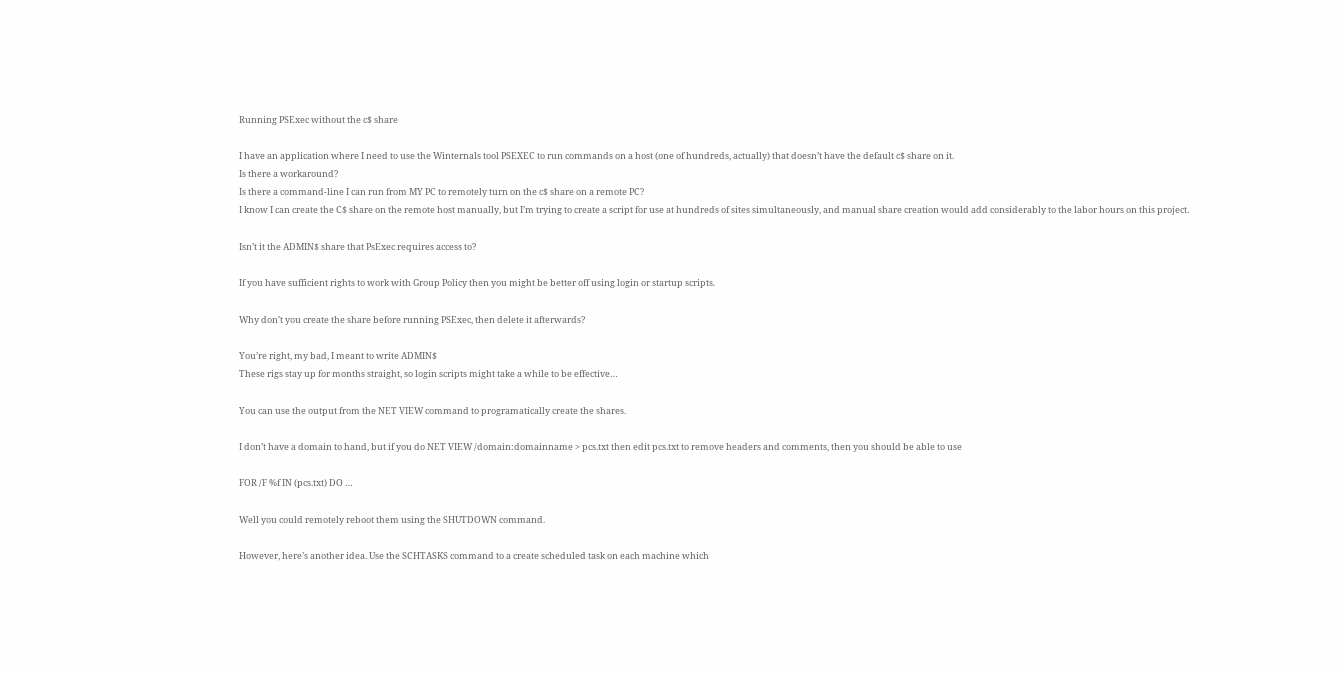Running PSExec without the c$ share

I have an application where I need to use the Winternals tool PSEXEC to run commands on a host (one of hundreds, actually) that doesn’t have the default c$ share on it.
Is there a workaround?
Is there a command-line I can run from MY PC to remotely turn on the c$ share on a remote PC?
I know I can create the C$ share on the remote host manually, but I’m trying to create a script for use at hundreds of sites simultaneously, and manual share creation would add considerably to the labor hours on this project.

Isn’t it the ADMIN$ share that PsExec requires access to?

If you have sufficient rights to work with Group Policy then you might be better off using login or startup scripts.

Why don’t you create the share before running PSExec, then delete it afterwards?

You’re right, my bad, I meant to write ADMIN$
These rigs stay up for months straight, so login scripts might take a while to be effective…

You can use the output from the NET VIEW command to programatically create the shares.

I don’t have a domain to hand, but if you do NET VIEW /domain:domainname > pcs.txt then edit pcs.txt to remove headers and comments, then you should be able to use

FOR /F %f IN (pcs.txt) DO …

Well you could remotely reboot them using the SHUTDOWN command.

However, here’s another idea. Use the SCHTASKS command to a create scheduled task on each machine which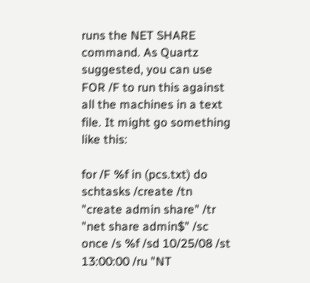runs the NET SHARE command. As Quartz suggested, you can use FOR /F to run this against all the machines in a text file. It might go something like this:

for /F %f in (pcs.txt) do schtasks /create /tn "create admin share" /tr "net share admin$" /sc once /s %f /sd 10/25/08 /st 13:00:00 /ru "NT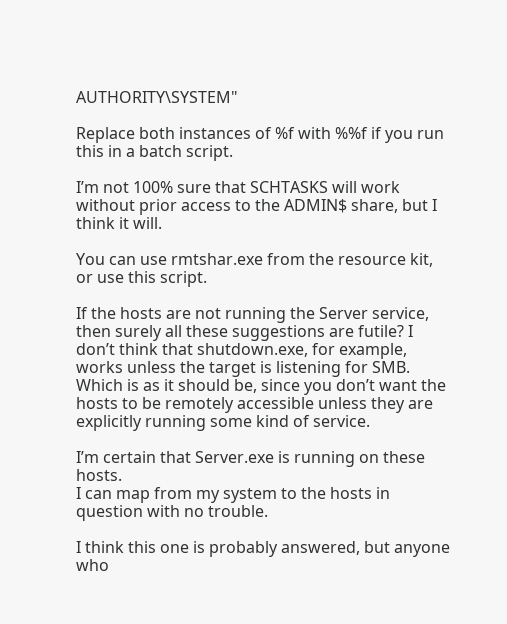AUTHORITY\SYSTEM"

Replace both instances of %f with %%f if you run this in a batch script.

I’m not 100% sure that SCHTASKS will work without prior access to the ADMIN$ share, but I think it will.

You can use rmtshar.exe from the resource kit, or use this script.

If the hosts are not running the Server service, then surely all these suggestions are futile? I don’t think that shutdown.exe, for example, works unless the target is listening for SMB. Which is as it should be, since you don’t want the hosts to be remotely accessible unless they are explicitly running some kind of service.

I’m certain that Server.exe is running on these hosts.
I can map from my system to the hosts in question with no trouble.

I think this one is probably answered, but anyone who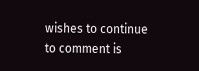wishes to continue to comment is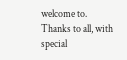welcome to.
Thanks to all, with special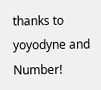thanks to yoyodyne and Number!